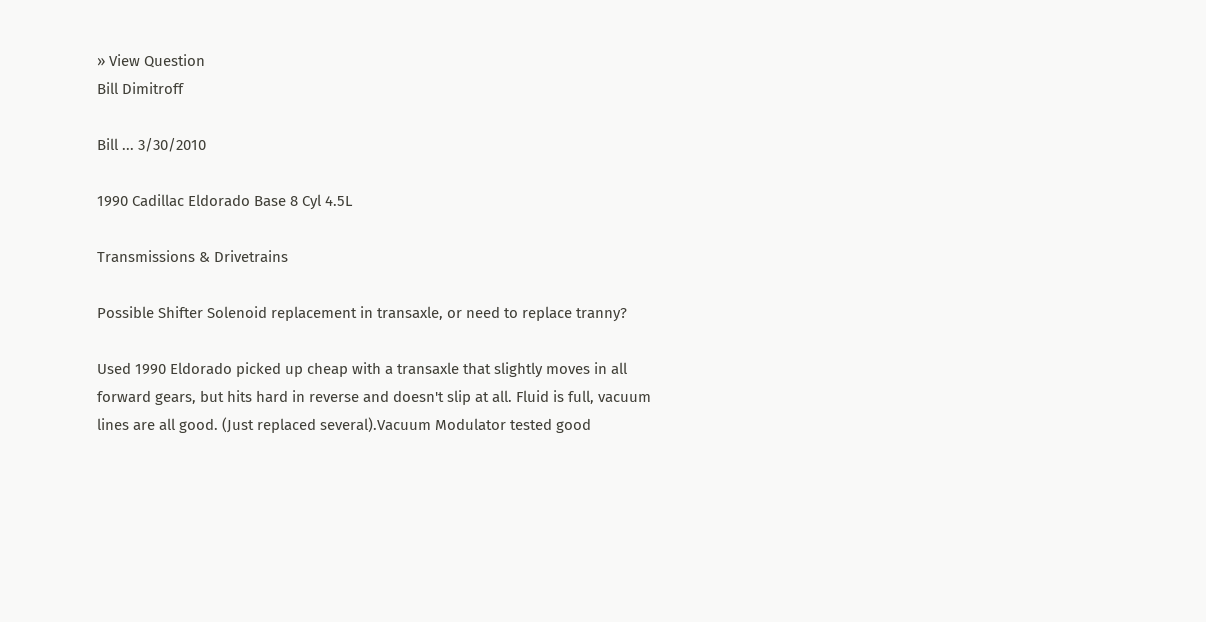» View Question
Bill Dimitroff

Bill ... 3/30/2010

1990 Cadillac Eldorado Base 8 Cyl 4.5L

Transmissions & Drivetrains

Possible Shifter Solenoid replacement in transaxle, or need to replace tranny?

Used 1990 Eldorado picked up cheap with a transaxle that slightly moves in all forward gears, but hits hard in reverse and doesn't slip at all. Fluid is full, vacuum lines are all good. (Just replaced several).Vacuum Modulator tested good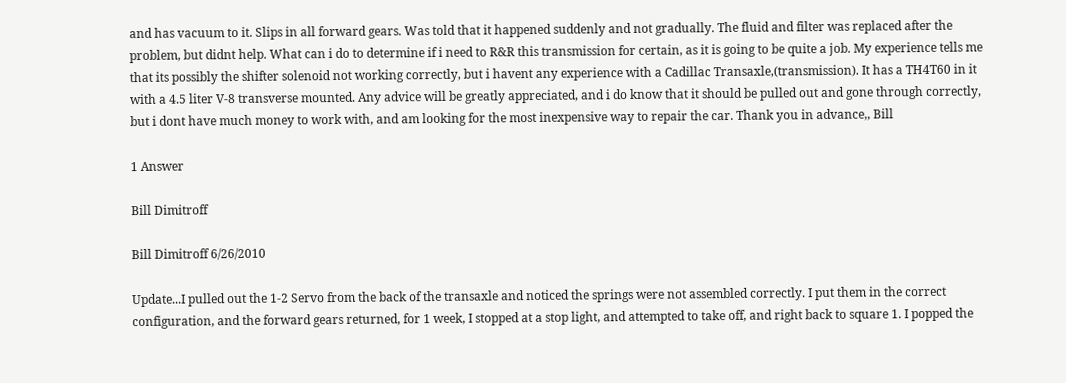and has vacuum to it. Slips in all forward gears. Was told that it happened suddenly and not gradually. The fluid and filter was replaced after the problem, but didnt help. What can i do to determine if i need to R&R this transmission for certain, as it is going to be quite a job. My experience tells me that its possibly the shifter solenoid not working correctly, but i havent any experience with a Cadillac Transaxle,(transmission). It has a TH4T60 in it with a 4.5 liter V-8 transverse mounted. Any advice will be greatly appreciated, and i do know that it should be pulled out and gone through correctly, but i dont have much money to work with, and am looking for the most inexpensive way to repair the car. Thank you in advance,, Bill

1 Answer

Bill Dimitroff

Bill Dimitroff 6/26/2010

Update...I pulled out the 1-2 Servo from the back of the transaxle and noticed the springs were not assembled correctly. I put them in the correct configuration, and the forward gears returned, for 1 week, I stopped at a stop light, and attempted to take off, and right back to square 1. I popped the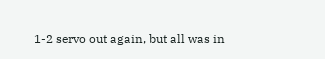1-2 servo out again, but all was in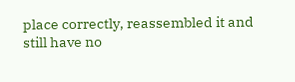place correctly, reassembled it and still have no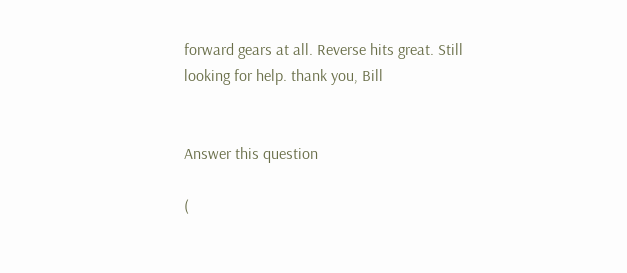forward gears at all. Reverse hits great. Still looking for help. thank you, Bill


Answer this question

(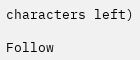characters left)

Follow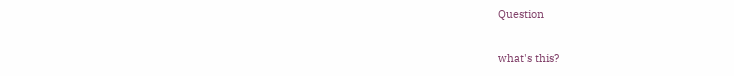Question

what's this?